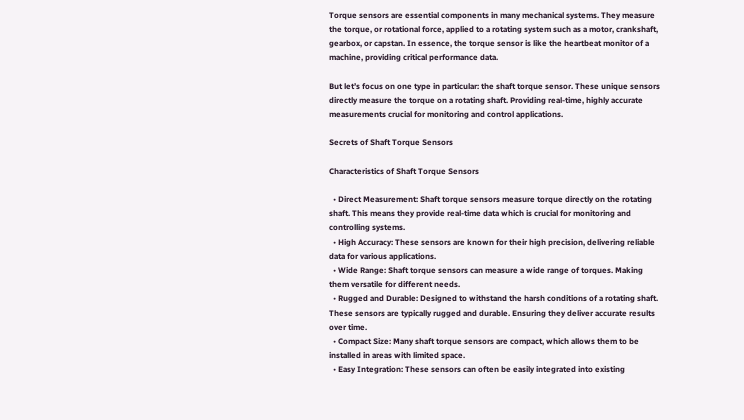Torque sensors are essential components in many mechanical systems. They measure the torque, or rotational force, applied to a rotating system such as a motor, crankshaft, gearbox, or capstan. In essence, the torque sensor is like the heartbeat monitor of a machine, providing critical performance data.

But let’s focus on one type in particular: the shaft torque sensor. These unique sensors directly measure the torque on a rotating shaft. Providing real-time, highly accurate measurements crucial for monitoring and control applications.

Secrets of Shaft Torque Sensors

Characteristics of Shaft Torque Sensors

  • Direct Measurement: Shaft torque sensors measure torque directly on the rotating shaft. This means they provide real-time data which is crucial for monitoring and controlling systems.
  • High Accuracy: These sensors are known for their high precision, delivering reliable data for various applications.
  • Wide Range: Shaft torque sensors can measure a wide range of torques. Making them versatile for different needs.
  • Rugged and Durable: Designed to withstand the harsh conditions of a rotating shaft. These sensors are typically rugged and durable. Ensuring they deliver accurate results over time.
  • Compact Size: Many shaft torque sensors are compact, which allows them to be installed in areas with limited space.
  • Easy Integration: These sensors can often be easily integrated into existing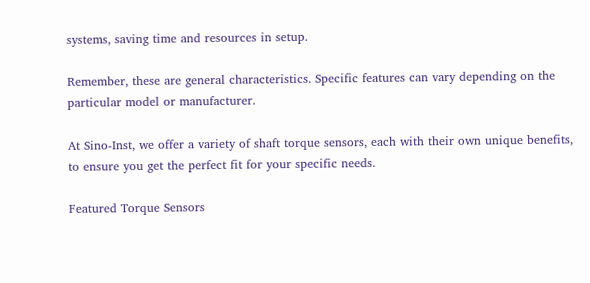systems, saving time and resources in setup.

Remember, these are general characteristics. Specific features can vary depending on the particular model or manufacturer.

At Sino-Inst, we offer a variety of shaft torque sensors, each with their own unique benefits, to ensure you get the perfect fit for your specific needs.

Featured Torque Sensors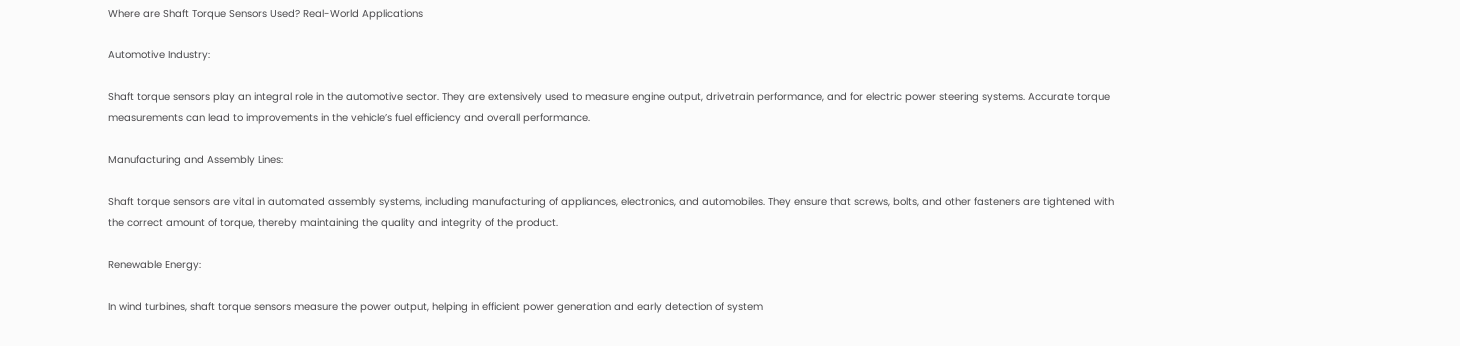Where are Shaft Torque Sensors Used? Real-World Applications

Automotive Industry:

Shaft torque sensors play an integral role in the automotive sector. They are extensively used to measure engine output, drivetrain performance, and for electric power steering systems. Accurate torque measurements can lead to improvements in the vehicle’s fuel efficiency and overall performance.

Manufacturing and Assembly Lines:

Shaft torque sensors are vital in automated assembly systems, including manufacturing of appliances, electronics, and automobiles. They ensure that screws, bolts, and other fasteners are tightened with the correct amount of torque, thereby maintaining the quality and integrity of the product.

Renewable Energy:

In wind turbines, shaft torque sensors measure the power output, helping in efficient power generation and early detection of system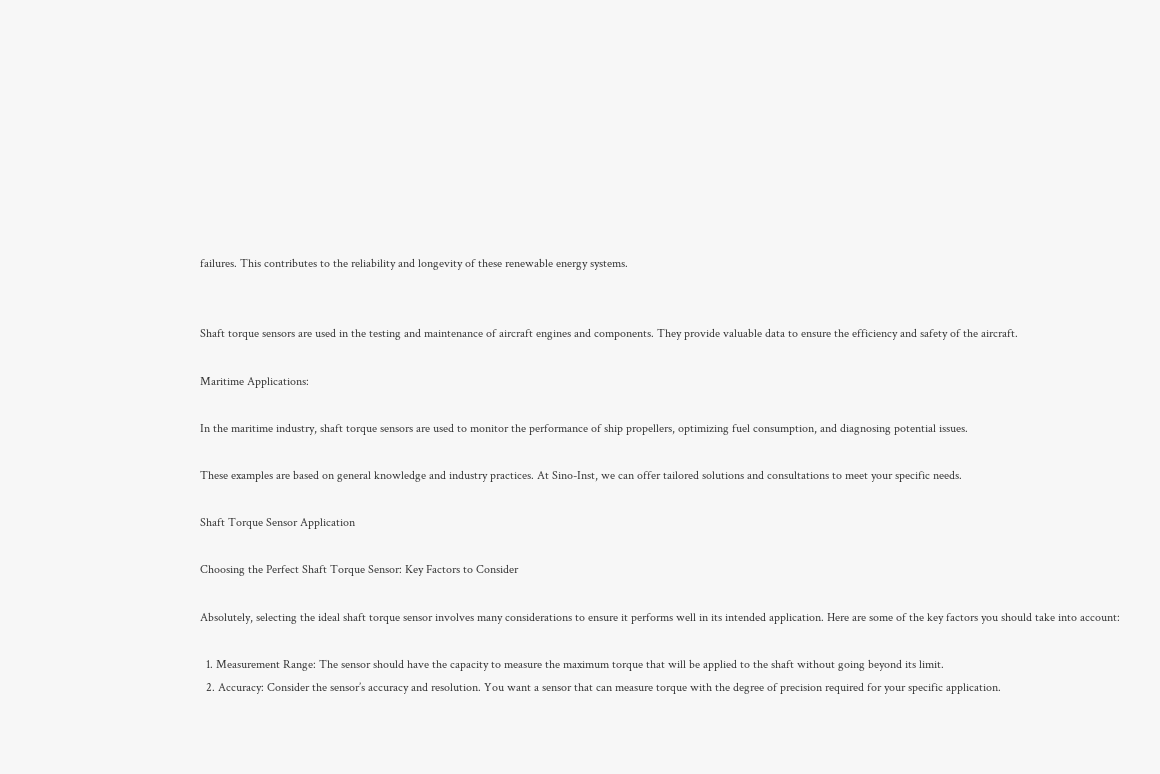failures. This contributes to the reliability and longevity of these renewable energy systems.


Shaft torque sensors are used in the testing and maintenance of aircraft engines and components. They provide valuable data to ensure the efficiency and safety of the aircraft.

Maritime Applications:

In the maritime industry, shaft torque sensors are used to monitor the performance of ship propellers, optimizing fuel consumption, and diagnosing potential issues.

These examples are based on general knowledge and industry practices. At Sino-Inst, we can offer tailored solutions and consultations to meet your specific needs.

Shaft Torque Sensor Application

Choosing the Perfect Shaft Torque Sensor: Key Factors to Consider

Absolutely, selecting the ideal shaft torque sensor involves many considerations to ensure it performs well in its intended application. Here are some of the key factors you should take into account:

  1. Measurement Range: The sensor should have the capacity to measure the maximum torque that will be applied to the shaft without going beyond its limit.
  2. Accuracy: Consider the sensor’s accuracy and resolution. You want a sensor that can measure torque with the degree of precision required for your specific application.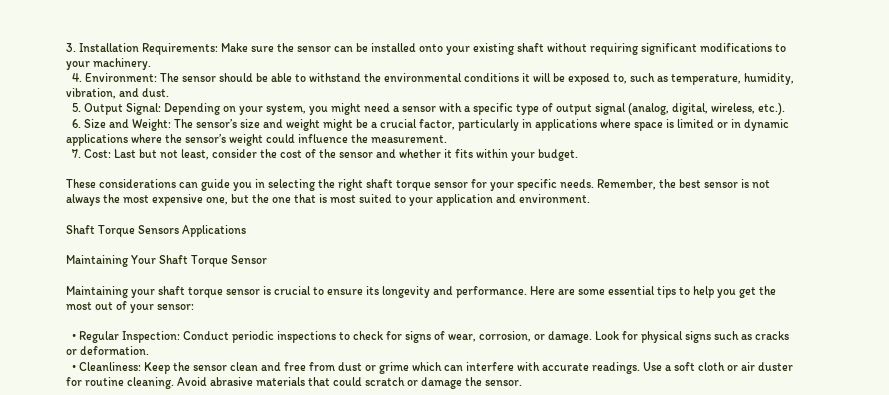3. Installation Requirements: Make sure the sensor can be installed onto your existing shaft without requiring significant modifications to your machinery.
  4. Environment: The sensor should be able to withstand the environmental conditions it will be exposed to, such as temperature, humidity, vibration, and dust.
  5. Output Signal: Depending on your system, you might need a sensor with a specific type of output signal (analog, digital, wireless, etc.).
  6. Size and Weight: The sensor’s size and weight might be a crucial factor, particularly in applications where space is limited or in dynamic applications where the sensor’s weight could influence the measurement.
  7. Cost: Last but not least, consider the cost of the sensor and whether it fits within your budget.

These considerations can guide you in selecting the right shaft torque sensor for your specific needs. Remember, the best sensor is not always the most expensive one, but the one that is most suited to your application and environment.

Shaft Torque Sensors Applications

Maintaining Your Shaft Torque Sensor

Maintaining your shaft torque sensor is crucial to ensure its longevity and performance. Here are some essential tips to help you get the most out of your sensor:

  • Regular Inspection: Conduct periodic inspections to check for signs of wear, corrosion, or damage. Look for physical signs such as cracks or deformation.
  • Cleanliness: Keep the sensor clean and free from dust or grime which can interfere with accurate readings. Use a soft cloth or air duster for routine cleaning. Avoid abrasive materials that could scratch or damage the sensor.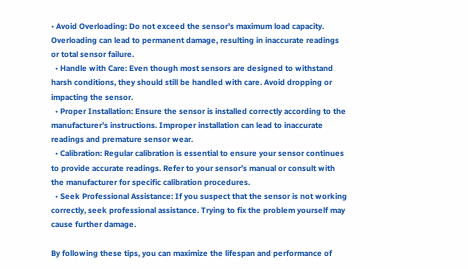• Avoid Overloading: Do not exceed the sensor’s maximum load capacity. Overloading can lead to permanent damage, resulting in inaccurate readings or total sensor failure.
  • Handle with Care: Even though most sensors are designed to withstand harsh conditions, they should still be handled with care. Avoid dropping or impacting the sensor.
  • Proper Installation: Ensure the sensor is installed correctly according to the manufacturer’s instructions. Improper installation can lead to inaccurate readings and premature sensor wear.
  • Calibration: Regular calibration is essential to ensure your sensor continues to provide accurate readings. Refer to your sensor’s manual or consult with the manufacturer for specific calibration procedures.
  • Seek Professional Assistance: If you suspect that the sensor is not working correctly, seek professional assistance. Trying to fix the problem yourself may cause further damage.

By following these tips, you can maximize the lifespan and performance of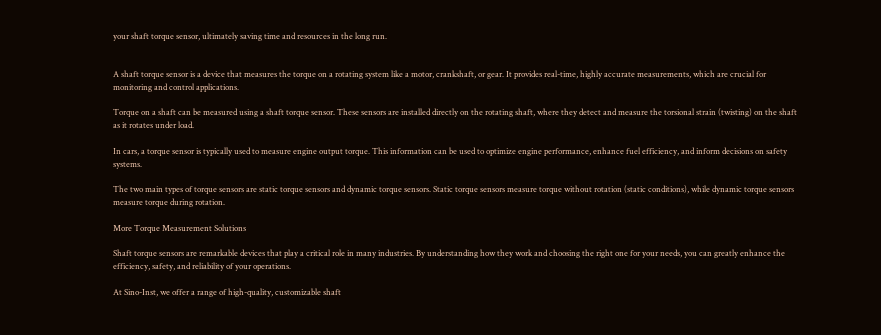your shaft torque sensor, ultimately saving time and resources in the long run.


A shaft torque sensor is a device that measures the torque on a rotating system like a motor, crankshaft, or gear. It provides real-time, highly accurate measurements, which are crucial for monitoring and control applications.

Torque on a shaft can be measured using a shaft torque sensor. These sensors are installed directly on the rotating shaft, where they detect and measure the torsional strain (twisting) on the shaft as it rotates under load.

In cars, a torque sensor is typically used to measure engine output torque. This information can be used to optimize engine performance, enhance fuel efficiency, and inform decisions on safety systems.

The two main types of torque sensors are static torque sensors and dynamic torque sensors. Static torque sensors measure torque without rotation (static conditions), while dynamic torque sensors measure torque during rotation.

More Torque Measurement Solutions

Shaft torque sensors are remarkable devices that play a critical role in many industries. By understanding how they work and choosing the right one for your needs, you can greatly enhance the efficiency, safety, and reliability of your operations.

At Sino-Inst, we offer a range of high-quality, customizable shaft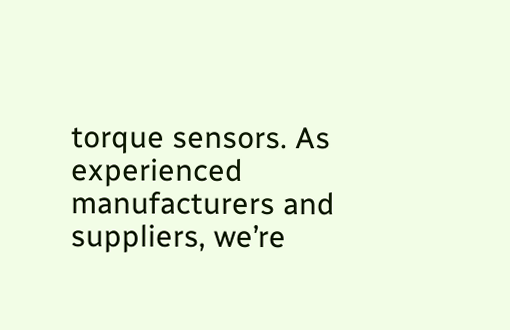torque sensors. As experienced manufacturers and suppliers, we’re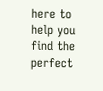here to help you find the perfect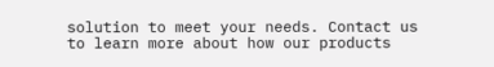solution to meet your needs. Contact us to learn more about how our products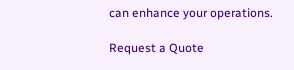can enhance your operations.

Request a Quote